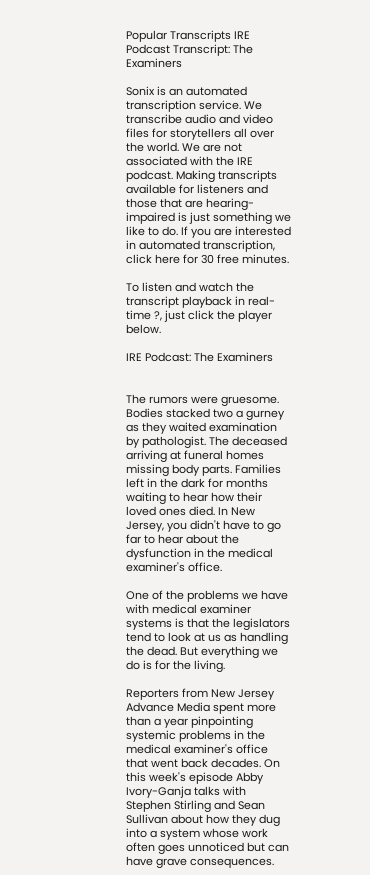Popular Transcripts IRE Podcast Transcript: The Examiners

Sonix is an automated transcription service. We transcribe audio and video files for storytellers all over the world. We are not associated with the IRE podcast. Making transcripts available for listeners and those that are hearing-impaired is just something we like to do. If you are interested in automated transcription, click here for 30 free minutes.

To listen and watch the transcript playback in real-time ?, just click the player below.

IRE Podcast: The Examiners


The rumors were gruesome. Bodies stacked two a gurney as they waited examination by pathologist. The deceased arriving at funeral homes missing body parts. Families left in the dark for months waiting to hear how their loved ones died. In New Jersey, you didn't have to go far to hear about the dysfunction in the medical examiner's office.

One of the problems we have with medical examiner systems is that the legislators tend to look at us as handling the dead. But everything we do is for the living.

Reporters from New Jersey Advance Media spent more than a year pinpointing systemic problems in the medical examiner's office that went back decades. On this week's episode Abby Ivory-Ganja talks with Stephen Stirling and Sean Sullivan about how they dug into a system whose work often goes unnoticed but can have grave consequences.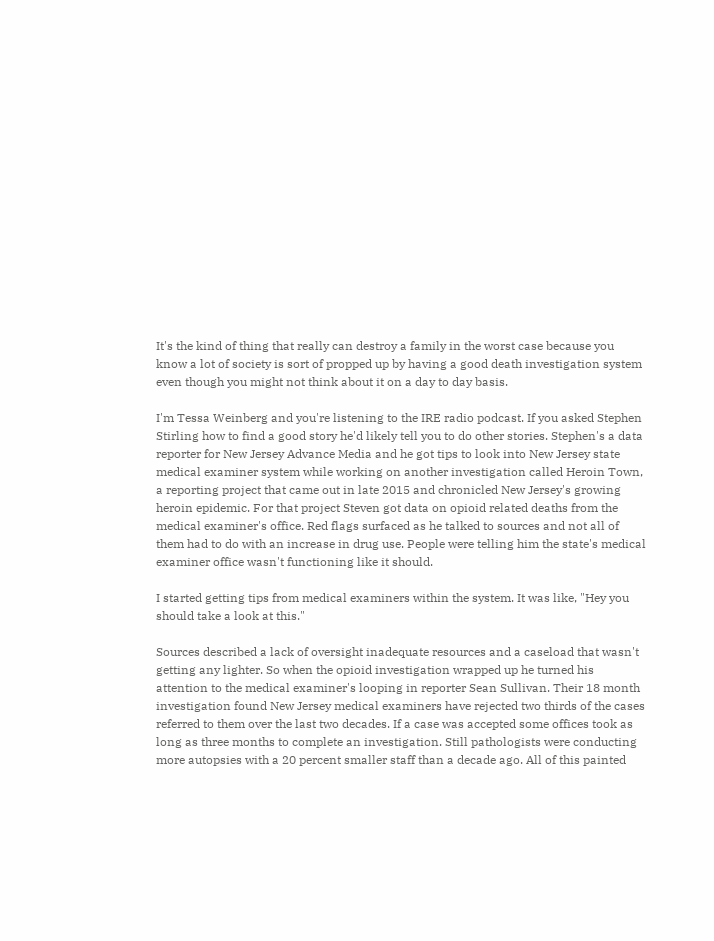It's the kind of thing that really can destroy a family in the worst case because you know a lot of society is sort of propped up by having a good death investigation system even though you might not think about it on a day to day basis.

I'm Tessa Weinberg and you're listening to the IRE radio podcast. If you asked Stephen Stirling how to find a good story he'd likely tell you to do other stories. Stephen's a data reporter for New Jersey Advance Media and he got tips to look into New Jersey state medical examiner system while working on another investigation called Heroin Town, a reporting project that came out in late 2015 and chronicled New Jersey's growing heroin epidemic. For that project Steven got data on opioid related deaths from the medical examiner's office. Red flags surfaced as he talked to sources and not all of them had to do with an increase in drug use. People were telling him the state's medical examiner office wasn't functioning like it should.

I started getting tips from medical examiners within the system. It was like, "Hey you should take a look at this."

Sources described a lack of oversight inadequate resources and a caseload that wasn't getting any lighter. So when the opioid investigation wrapped up he turned his attention to the medical examiner's looping in reporter Sean Sullivan. Their 18 month investigation found New Jersey medical examiners have rejected two thirds of the cases referred to them over the last two decades. If a case was accepted some offices took as long as three months to complete an investigation. Still pathologists were conducting more autopsies with a 20 percent smaller staff than a decade ago. All of this painted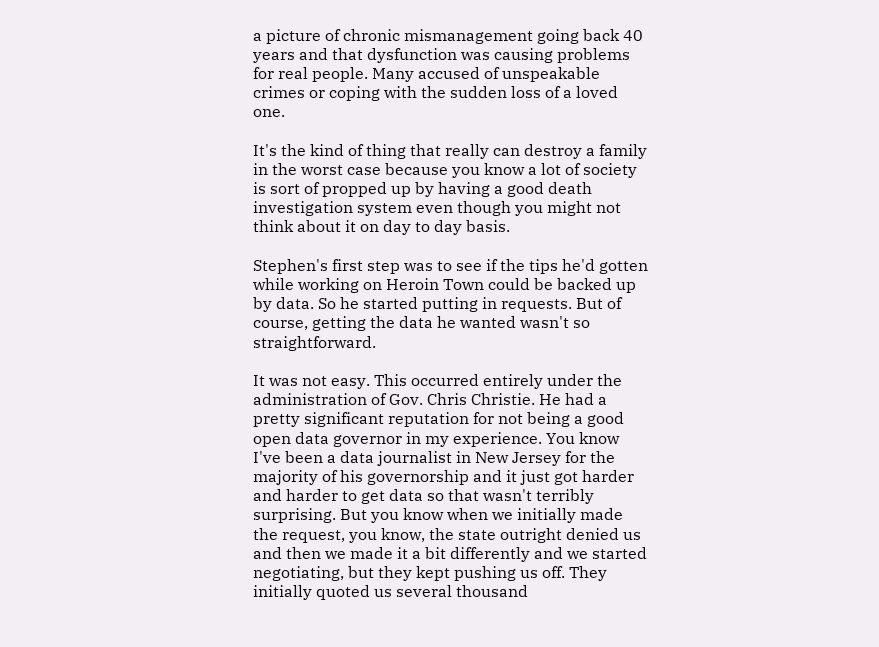a picture of chronic mismanagement going back 40 years and that dysfunction was causing problems for real people. Many accused of unspeakable crimes or coping with the sudden loss of a loved one.

It's the kind of thing that really can destroy a family in the worst case because you know a lot of society is sort of propped up by having a good death investigation system even though you might not think about it on day to day basis.

Stephen's first step was to see if the tips he'd gotten while working on Heroin Town could be backed up by data. So he started putting in requests. But of course, getting the data he wanted wasn't so straightforward.

It was not easy. This occurred entirely under the administration of Gov. Chris Christie. He had a pretty significant reputation for not being a good open data governor in my experience. You know I've been a data journalist in New Jersey for the majority of his governorship and it just got harder and harder to get data so that wasn't terribly surprising. But you know when we initially made the request, you know, the state outright denied us and then we made it a bit differently and we started negotiating, but they kept pushing us off. They initially quoted us several thousand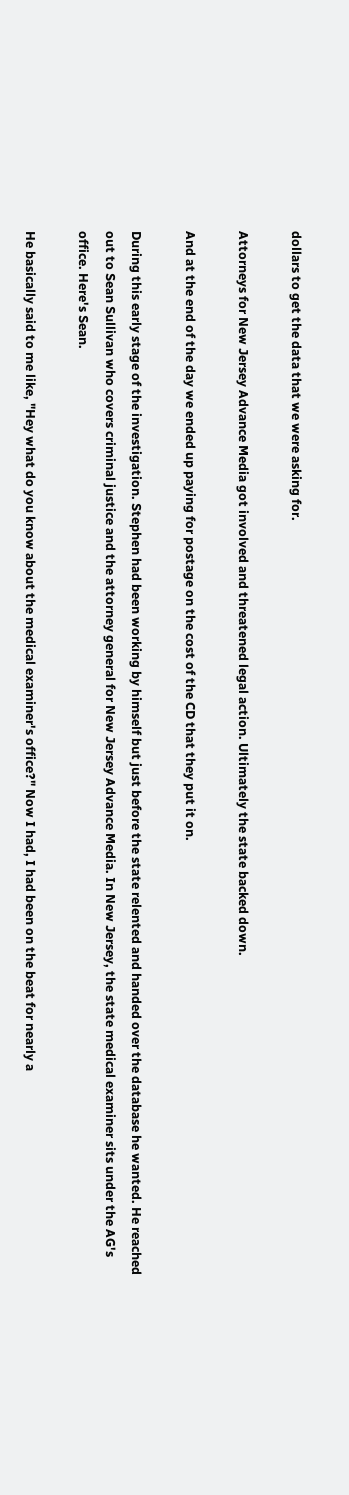dollars to get the data that we were asking for.

Attorneys for New Jersey Advance Media got involved and threatened legal action. Ultimately the state backed down.

And at the end of the day we ended up paying for postage on the cost of the CD that they put it on.

During this early stage of the investigation. Stephen had been working by himself but just before the state relented and handed over the database he wanted. He reached out to Sean Sullivan who covers criminal justice and the attorney general for New Jersey Advance Media. In New Jersey, the state medical examiner sits under the AG's office. Here's Sean.

He basically said to me like, "Hey what do you know about the medical examiner's office?" Now I had, I had been on the beat for nearly a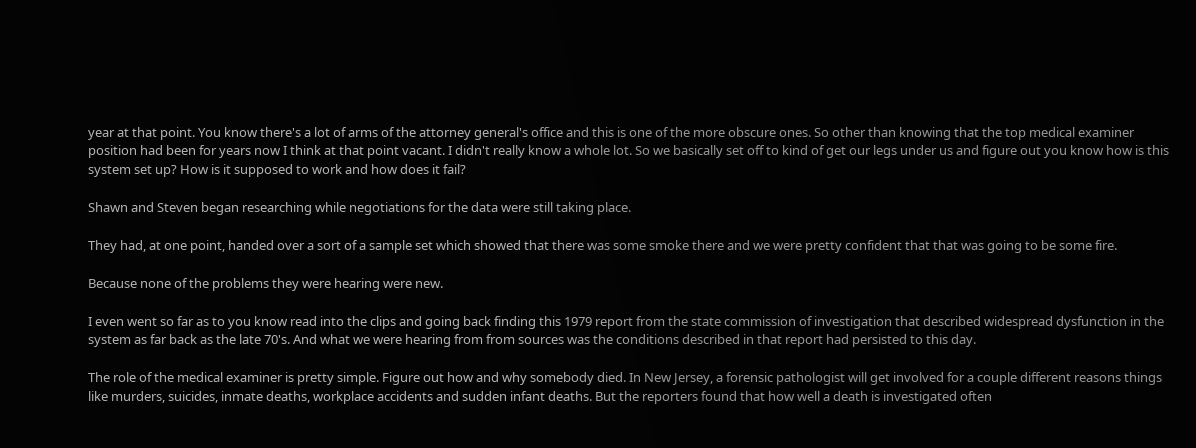year at that point. You know there's a lot of arms of the attorney general's office and this is one of the more obscure ones. So other than knowing that the top medical examiner position had been for years now I think at that point vacant. I didn't really know a whole lot. So we basically set off to kind of get our legs under us and figure out you know how is this system set up? How is it supposed to work and how does it fail?

Shawn and Steven began researching while negotiations for the data were still taking place.

They had, at one point, handed over a sort of a sample set which showed that there was some smoke there and we were pretty confident that that was going to be some fire.

Because none of the problems they were hearing were new.

I even went so far as to you know read into the clips and going back finding this 1979 report from the state commission of investigation that described widespread dysfunction in the system as far back as the late 70's. And what we were hearing from from sources was the conditions described in that report had persisted to this day.

The role of the medical examiner is pretty simple. Figure out how and why somebody died. In New Jersey, a forensic pathologist will get involved for a couple different reasons things like murders, suicides, inmate deaths, workplace accidents and sudden infant deaths. But the reporters found that how well a death is investigated often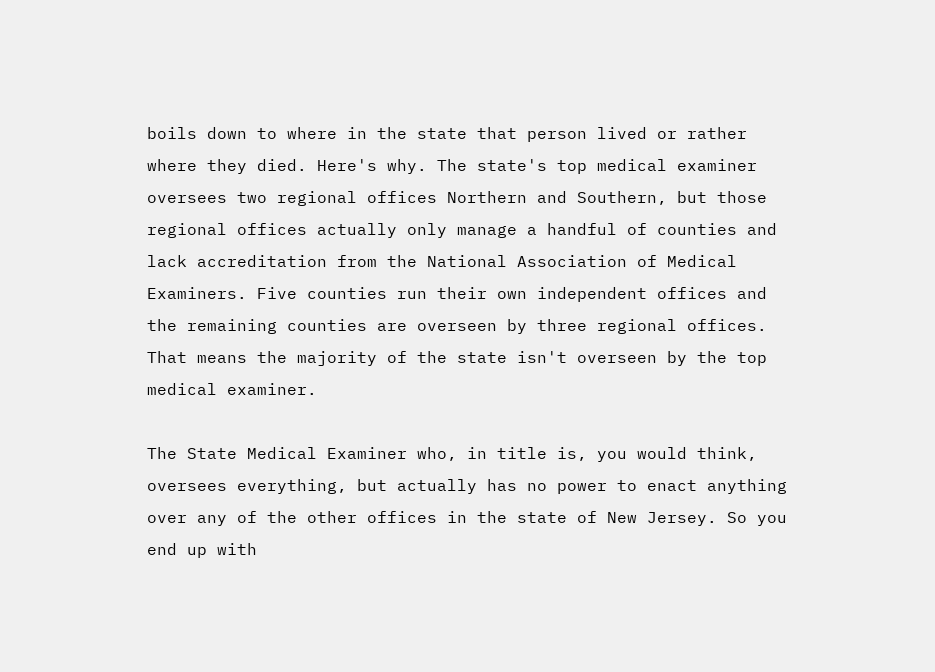boils down to where in the state that person lived or rather where they died. Here's why. The state's top medical examiner oversees two regional offices Northern and Southern, but those regional offices actually only manage a handful of counties and lack accreditation from the National Association of Medical Examiners. Five counties run their own independent offices and the remaining counties are overseen by three regional offices. That means the majority of the state isn't overseen by the top medical examiner.

The State Medical Examiner who, in title is, you would think, oversees everything, but actually has no power to enact anything over any of the other offices in the state of New Jersey. So you end up with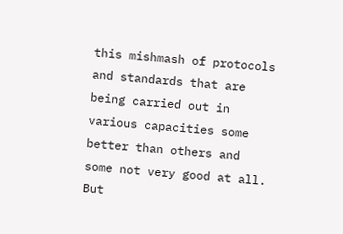this mishmash of protocols and standards that are being carried out in various capacities some better than others and some not very good at all. But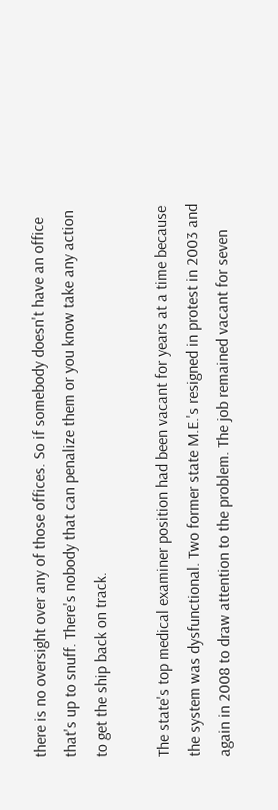there is no oversight over any of those offices. So if somebody doesn't have an office that's up to snuff. There's nobody that can penalize them or you know take any action to get the ship back on track.

The state's top medical examiner position had been vacant for years at a time because the system was dysfunctional. Two former state M.E.'s resigned in protest in 2003 and again in 2008 to draw attention to the problem. The job remained vacant for seven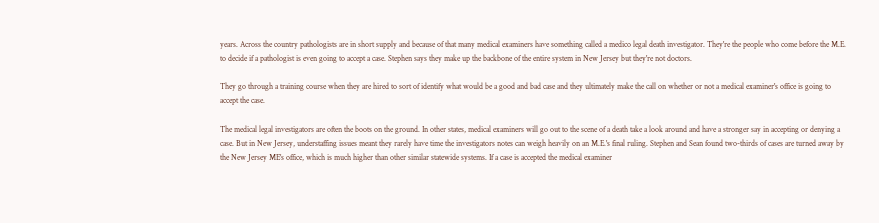years. Across the country pathologists are in short supply and because of that many medical examiners have something called a medico legal death investigator. They're the people who come before the M.E. to decide if a pathologist is even going to accept a case. Stephen says they make up the backbone of the entire system in New Jersey but they're not doctors.

They go through a training course when they are hired to sort of identify what would be a good and bad case and they ultimately make the call on whether or not a medical examiner's office is going to accept the case.

The medical legal investigators are often the boots on the ground. In other states, medical examiners will go out to the scene of a death take a look around and have a stronger say in accepting or denying a case. But in New Jersey, understaffing issues meant they rarely have time the investigators notes can weigh heavily on an M.E.'s final ruling. Stephen and Sean found two-thirds of cases are turned away by the New Jersey ME's office, which is much higher than other similar statewide systems. If a case is accepted the medical examiner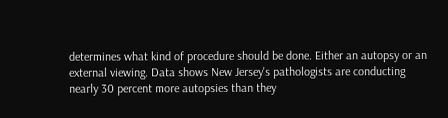determines what kind of procedure should be done. Either an autopsy or an external viewing. Data shows New Jersey's pathologists are conducting nearly 30 percent more autopsies than they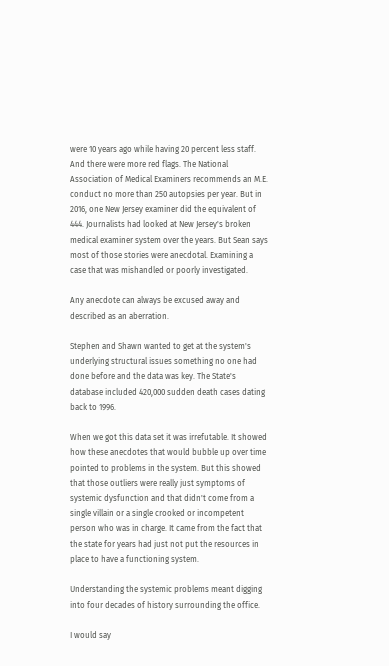were 10 years ago while having 20 percent less staff. And there were more red flags. The National Association of Medical Examiners recommends an M.E. conduct no more than 250 autopsies per year. But in 2016, one New Jersey examiner did the equivalent of 444. Journalists had looked at New Jersey's broken medical examiner system over the years. But Sean says most of those stories were anecdotal. Examining a case that was mishandled or poorly investigated.

Any anecdote can always be excused away and described as an aberration.

Stephen and Shawn wanted to get at the system's underlying structural issues something no one had done before and the data was key. The State's database included 420,000 sudden death cases dating back to 1996.

When we got this data set it was irrefutable. It showed how these anecdotes that would bubble up over time pointed to problems in the system. But this showed that those outliers were really just symptoms of systemic dysfunction and that didn't come from a single villain or a single crooked or incompetent person who was in charge. It came from the fact that the state for years had just not put the resources in place to have a functioning system.

Understanding the systemic problems meant digging into four decades of history surrounding the office.

I would say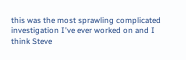this was the most sprawling complicated investigation I've ever worked on and I think Steve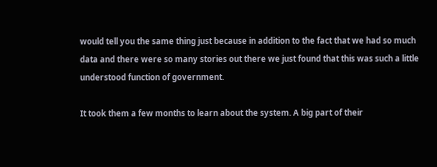would tell you the same thing just because in addition to the fact that we had so much data and there were so many stories out there we just found that this was such a little understood function of government.

It took them a few months to learn about the system. A big part of their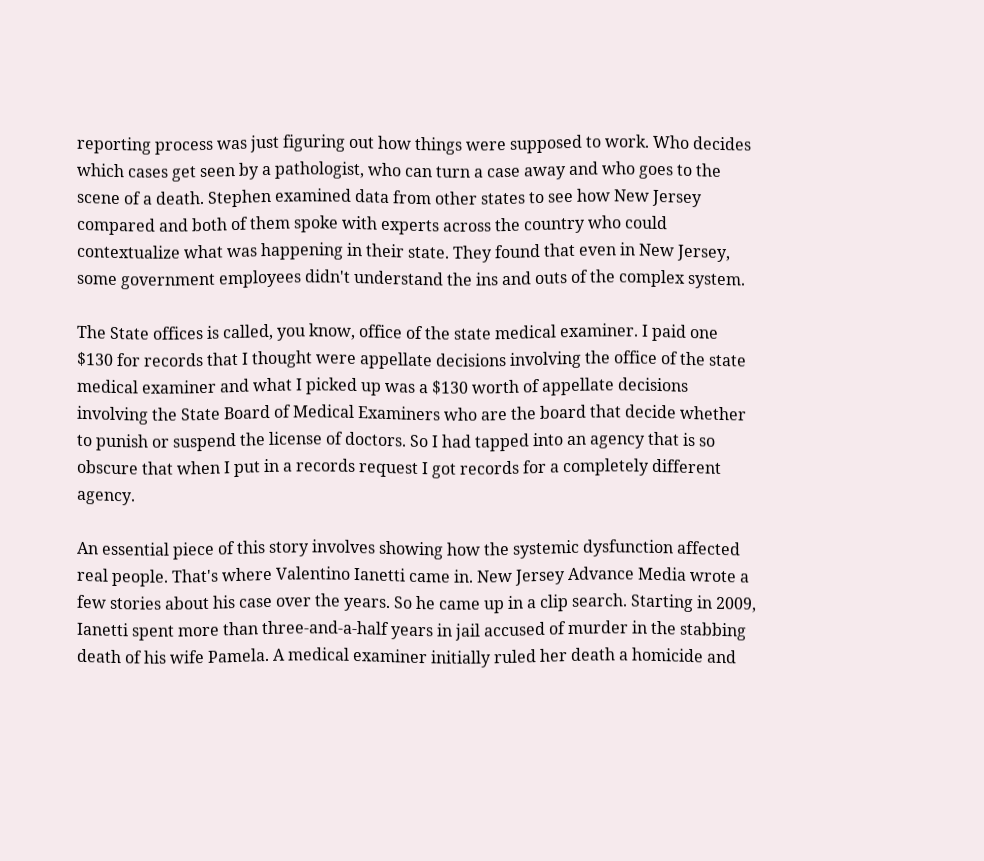reporting process was just figuring out how things were supposed to work. Who decides which cases get seen by a pathologist, who can turn a case away and who goes to the scene of a death. Stephen examined data from other states to see how New Jersey compared and both of them spoke with experts across the country who could contextualize what was happening in their state. They found that even in New Jersey, some government employees didn't understand the ins and outs of the complex system.

The State offices is called, you know, office of the state medical examiner. I paid one $130 for records that I thought were appellate decisions involving the office of the state medical examiner and what I picked up was a $130 worth of appellate decisions involving the State Board of Medical Examiners who are the board that decide whether to punish or suspend the license of doctors. So I had tapped into an agency that is so obscure that when I put in a records request I got records for a completely different agency.

An essential piece of this story involves showing how the systemic dysfunction affected real people. That's where Valentino Ianetti came in. New Jersey Advance Media wrote a few stories about his case over the years. So he came up in a clip search. Starting in 2009, Ianetti spent more than three-and-a-half years in jail accused of murder in the stabbing death of his wife Pamela. A medical examiner initially ruled her death a homicide and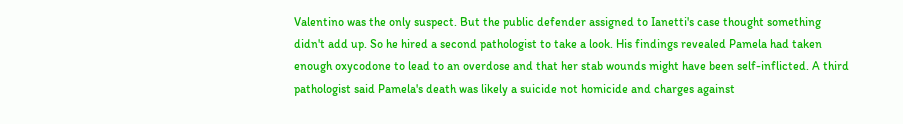Valentino was the only suspect. But the public defender assigned to Ianetti's case thought something didn't add up. So he hired a second pathologist to take a look. His findings revealed Pamela had taken enough oxycodone to lead to an overdose and that her stab wounds might have been self-inflicted. A third pathologist said Pamela's death was likely a suicide not homicide and charges against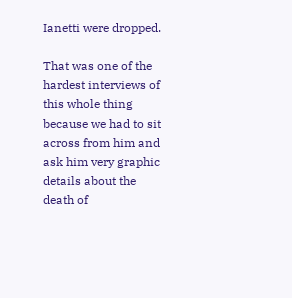Ianetti were dropped.

That was one of the hardest interviews of this whole thing because we had to sit across from him and ask him very graphic details about the death of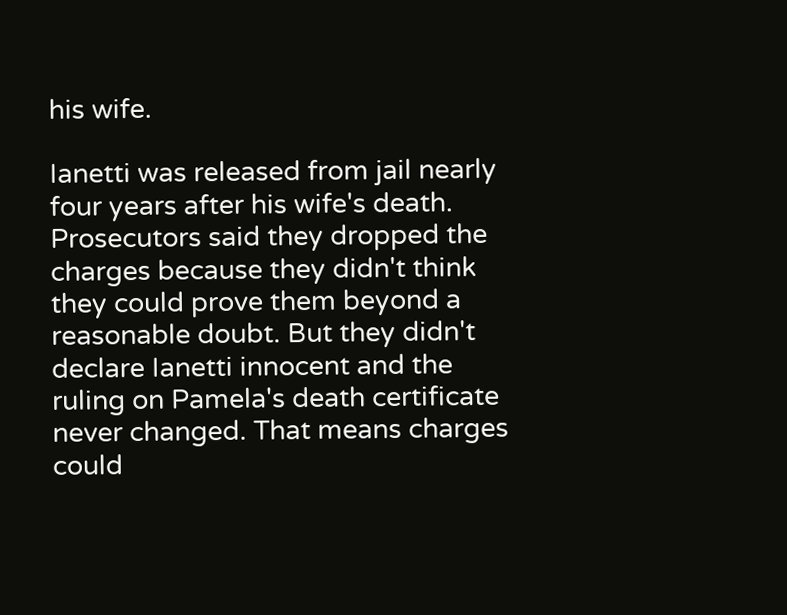his wife.

Ianetti was released from jail nearly four years after his wife's death. Prosecutors said they dropped the charges because they didn't think they could prove them beyond a reasonable doubt. But they didn't declare Ianetti innocent and the ruling on Pamela's death certificate never changed. That means charges could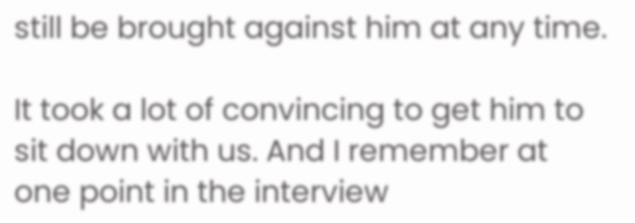still be brought against him at any time.

It took a lot of convincing to get him to sit down with us. And I remember at one point in the interview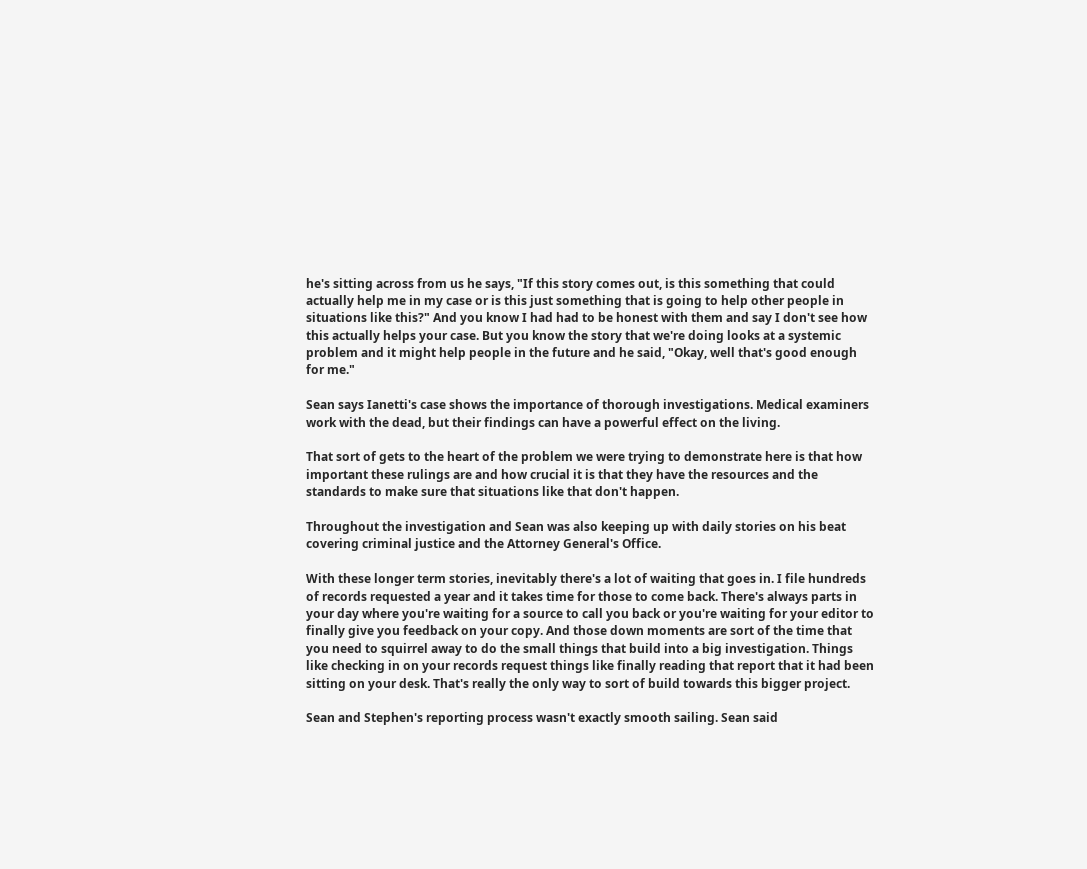he's sitting across from us he says, "If this story comes out, is this something that could actually help me in my case or is this just something that is going to help other people in situations like this?" And you know I had had to be honest with them and say I don't see how this actually helps your case. But you know the story that we're doing looks at a systemic problem and it might help people in the future and he said, "Okay, well that's good enough for me."

Sean says Ianetti's case shows the importance of thorough investigations. Medical examiners work with the dead, but their findings can have a powerful effect on the living.

That sort of gets to the heart of the problem we were trying to demonstrate here is that how important these rulings are and how crucial it is that they have the resources and the standards to make sure that situations like that don't happen.

Throughout the investigation and Sean was also keeping up with daily stories on his beat covering criminal justice and the Attorney General's Office.

With these longer term stories, inevitably there's a lot of waiting that goes in. I file hundreds of records requested a year and it takes time for those to come back. There's always parts in your day where you're waiting for a source to call you back or you're waiting for your editor to finally give you feedback on your copy. And those down moments are sort of the time that you need to squirrel away to do the small things that build into a big investigation. Things like checking in on your records request things like finally reading that report that it had been sitting on your desk. That's really the only way to sort of build towards this bigger project.

Sean and Stephen's reporting process wasn't exactly smooth sailing. Sean said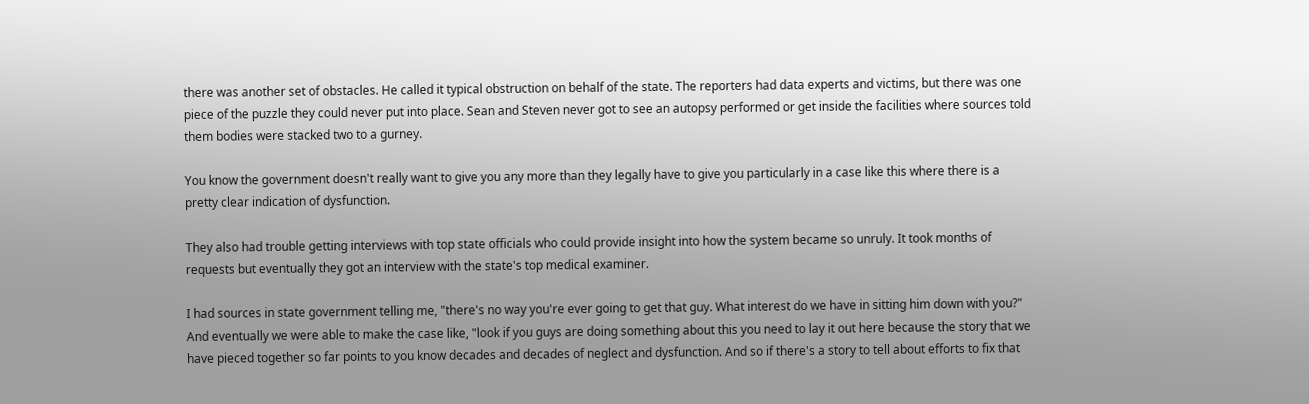there was another set of obstacles. He called it typical obstruction on behalf of the state. The reporters had data experts and victims, but there was one piece of the puzzle they could never put into place. Sean and Steven never got to see an autopsy performed or get inside the facilities where sources told them bodies were stacked two to a gurney.

You know the government doesn't really want to give you any more than they legally have to give you particularly in a case like this where there is a pretty clear indication of dysfunction.

They also had trouble getting interviews with top state officials who could provide insight into how the system became so unruly. It took months of requests but eventually they got an interview with the state's top medical examiner.

I had sources in state government telling me, "there's no way you're ever going to get that guy. What interest do we have in sitting him down with you?" And eventually we were able to make the case like, "look if you guys are doing something about this you need to lay it out here because the story that we have pieced together so far points to you know decades and decades of neglect and dysfunction. And so if there's a story to tell about efforts to fix that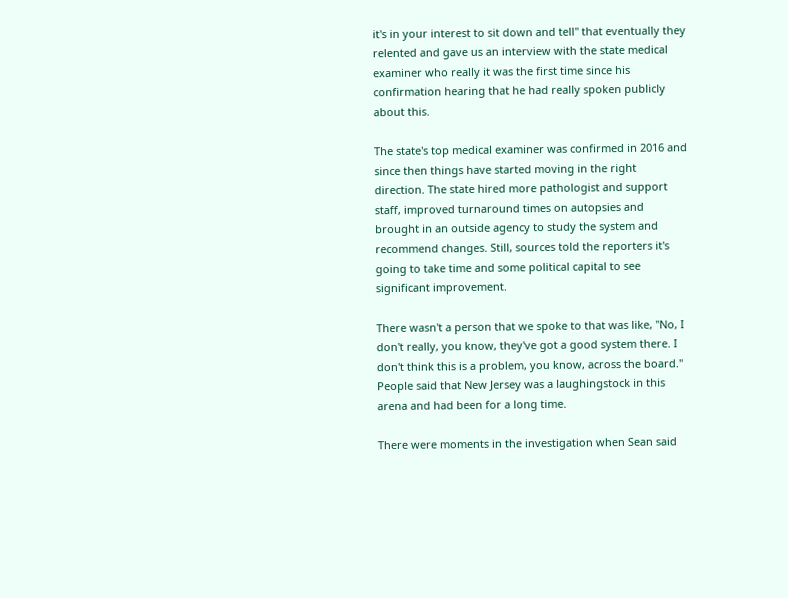it's in your interest to sit down and tell" that eventually they relented and gave us an interview with the state medical examiner who really it was the first time since his confirmation hearing that he had really spoken publicly about this.

The state's top medical examiner was confirmed in 2016 and since then things have started moving in the right direction. The state hired more pathologist and support staff, improved turnaround times on autopsies and brought in an outside agency to study the system and recommend changes. Still, sources told the reporters it's going to take time and some political capital to see significant improvement.

There wasn't a person that we spoke to that was like, "No, I don't really, you know, they've got a good system there. I don't think this is a problem, you know, across the board." People said that New Jersey was a laughingstock in this arena and had been for a long time.

There were moments in the investigation when Sean said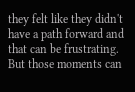they felt like they didn't have a path forward and that can be frustrating. But those moments can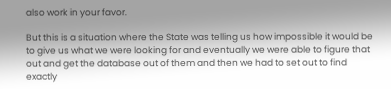also work in your favor.

But this is a situation where the State was telling us how impossible it would be to give us what we were looking for and eventually we were able to figure that out and get the database out of them and then we had to set out to find exactly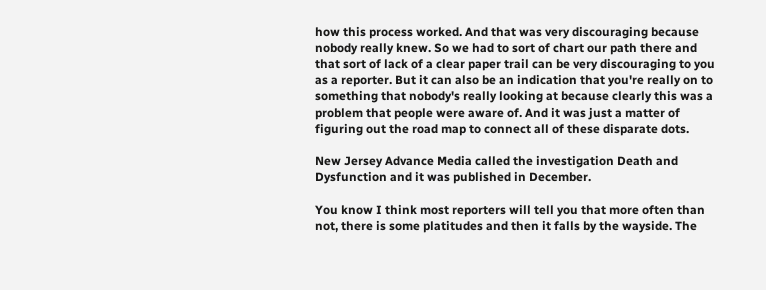how this process worked. And that was very discouraging because nobody really knew. So we had to sort of chart our path there and that sort of lack of a clear paper trail can be very discouraging to you as a reporter. But it can also be an indication that you're really on to something that nobody's really looking at because clearly this was a problem that people were aware of. And it was just a matter of figuring out the road map to connect all of these disparate dots.

New Jersey Advance Media called the investigation Death and Dysfunction and it was published in December.

You know I think most reporters will tell you that more often than not, there is some platitudes and then it falls by the wayside. The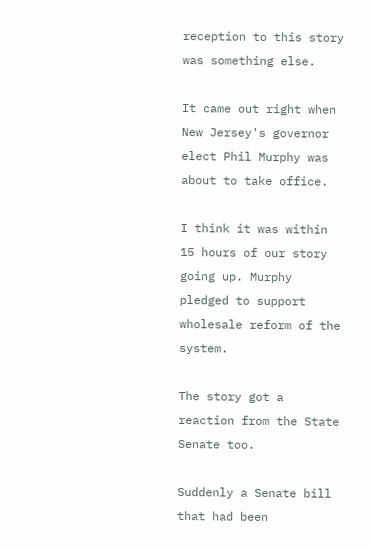reception to this story was something else.

It came out right when New Jersey's governor elect Phil Murphy was about to take office.

I think it was within 15 hours of our story going up. Murphy pledged to support wholesale reform of the system.

The story got a reaction from the State Senate too.

Suddenly a Senate bill that had been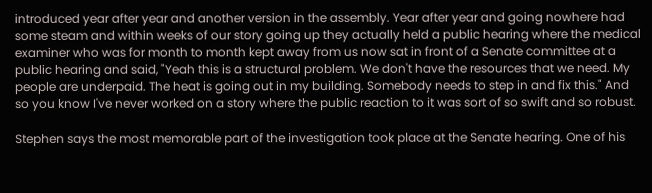introduced year after year and another version in the assembly. Year after year and going nowhere had some steam and within weeks of our story going up they actually held a public hearing where the medical examiner who was for month to month kept away from us now sat in front of a Senate committee at a public hearing and said, "Yeah this is a structural problem. We don't have the resources that we need. My people are underpaid. The heat is going out in my building. Somebody needs to step in and fix this." And so you know I've never worked on a story where the public reaction to it was sort of so swift and so robust.

Stephen says the most memorable part of the investigation took place at the Senate hearing. One of his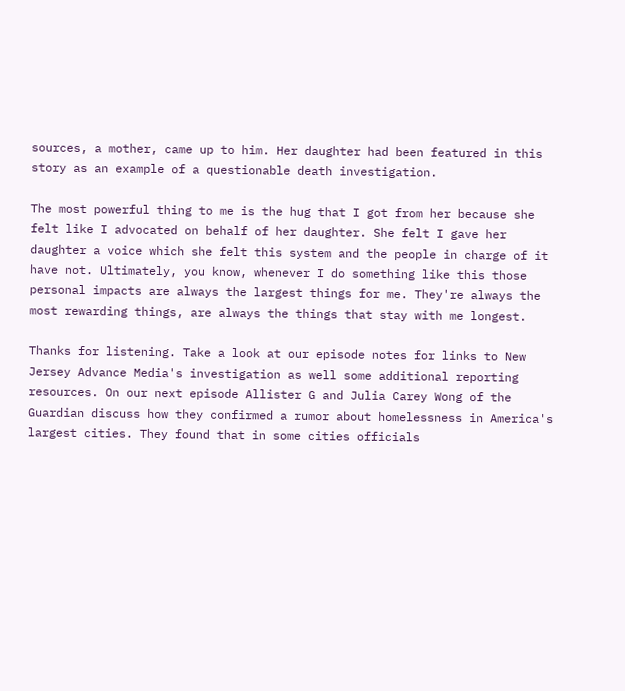sources, a mother, came up to him. Her daughter had been featured in this story as an example of a questionable death investigation.

The most powerful thing to me is the hug that I got from her because she felt like I advocated on behalf of her daughter. She felt I gave her daughter a voice which she felt this system and the people in charge of it have not. Ultimately, you know, whenever I do something like this those personal impacts are always the largest things for me. They're always the most rewarding things, are always the things that stay with me longest.

Thanks for listening. Take a look at our episode notes for links to New Jersey Advance Media's investigation as well some additional reporting resources. On our next episode Allister G and Julia Carey Wong of the Guardian discuss how they confirmed a rumor about homelessness in America's largest cities. They found that in some cities officials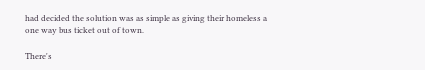had decided the solution was as simple as giving their homeless a one way bus ticket out of town.

There's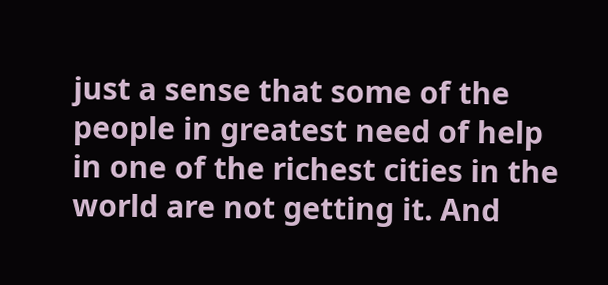just a sense that some of the people in greatest need of help in one of the richest cities in the world are not getting it. And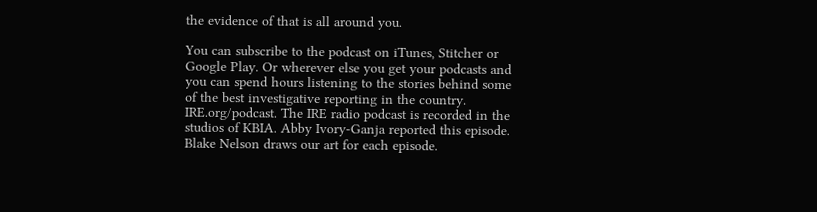the evidence of that is all around you.

You can subscribe to the podcast on iTunes, Stitcher or Google Play. Or wherever else you get your podcasts and you can spend hours listening to the stories behind some of the best investigative reporting in the country. IRE.org/podcast. The IRE radio podcast is recorded in the studios of KBIA. Abby Ivory-Ganja reported this episode. Blake Nelson draws our art for each episode.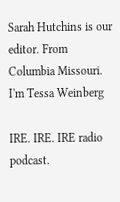Sarah Hutchins is our editor. From Columbia Missouri. I'm Tessa Weinberg

IRE. IRE. IRE radio podcast.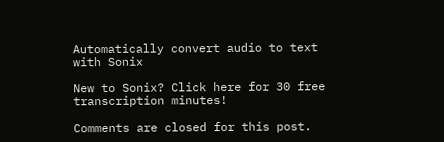Automatically convert audio to text with Sonix

New to Sonix? Click here for 30 free transcription minutes!

Comments are closed for this post.